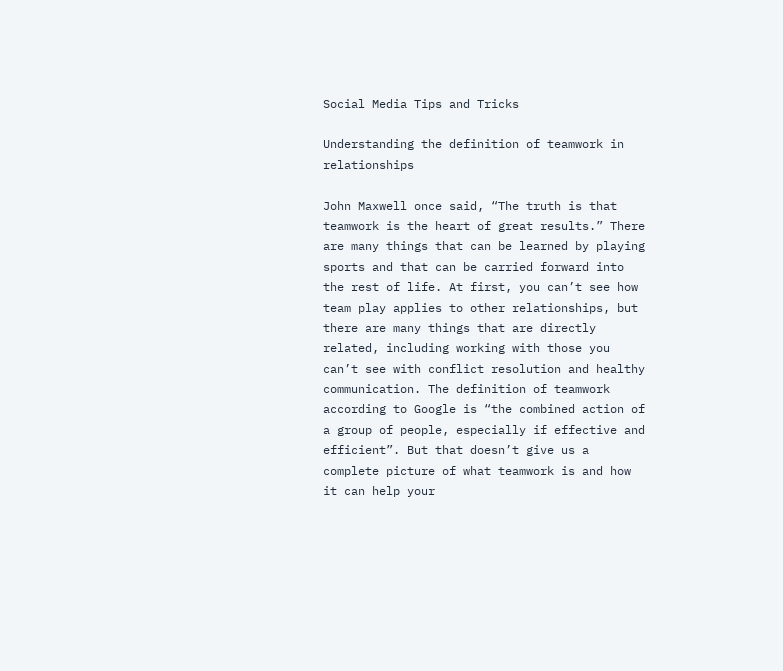Social Media Tips and Tricks

Understanding the definition of teamwork in relationships

John Maxwell once said, “The truth is that teamwork is the heart of great results.” There are many things that can be learned by playing sports and that can be carried forward into the rest of life. At first, you can’t see how team play applies to other relationships, but there are many things that are directly related, including working with those you can’t see with conflict resolution and healthy communication. The definition of teamwork according to Google is “the combined action of a group of people, especially if effective and efficient”. But that doesn’t give us a complete picture of what teamwork is and how it can help your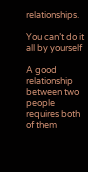relationships.

You can’t do it all by yourself

A good relationship between two people requires both of them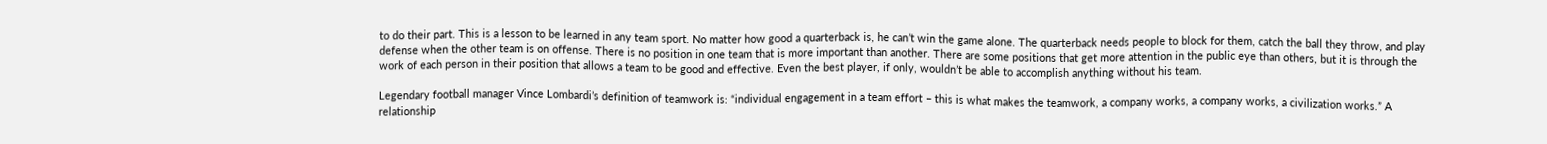to do their part. This is a lesson to be learned in any team sport. No matter how good a quarterback is, he can’t win the game alone. The quarterback needs people to block for them, catch the ball they throw, and play defense when the other team is on offense. There is no position in one team that is more important than another. There are some positions that get more attention in the public eye than others, but it is through the work of each person in their position that allows a team to be good and effective. Even the best player, if only, wouldn’t be able to accomplish anything without his team.

Legendary football manager Vince Lombardi’s definition of teamwork is: “individual engagement in a team effort – this is what makes the teamwork, a company works, a company works, a civilization works.” A relationship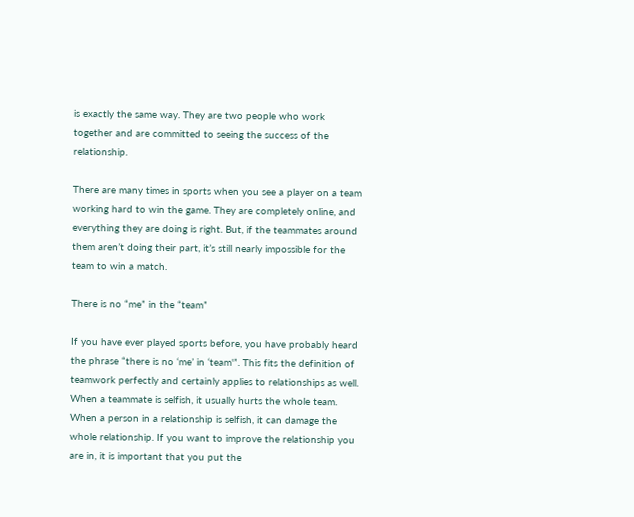is exactly the same way. They are two people who work together and are committed to seeing the success of the relationship.

There are many times in sports when you see a player on a team working hard to win the game. They are completely online, and everything they are doing is right. But, if the teammates around them aren’t doing their part, it’s still nearly impossible for the team to win a match.

There is no “me” in the “team”

If you have ever played sports before, you have probably heard the phrase “there is no ‘me’ in ‘team'”. This fits the definition of teamwork perfectly and certainly applies to relationships as well. When a teammate is selfish, it usually hurts the whole team. When a person in a relationship is selfish, it can damage the whole relationship. If you want to improve the relationship you are in, it is important that you put the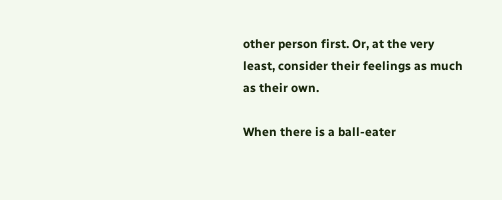other person first. Or, at the very least, consider their feelings as much as their own.

When there is a ball-eater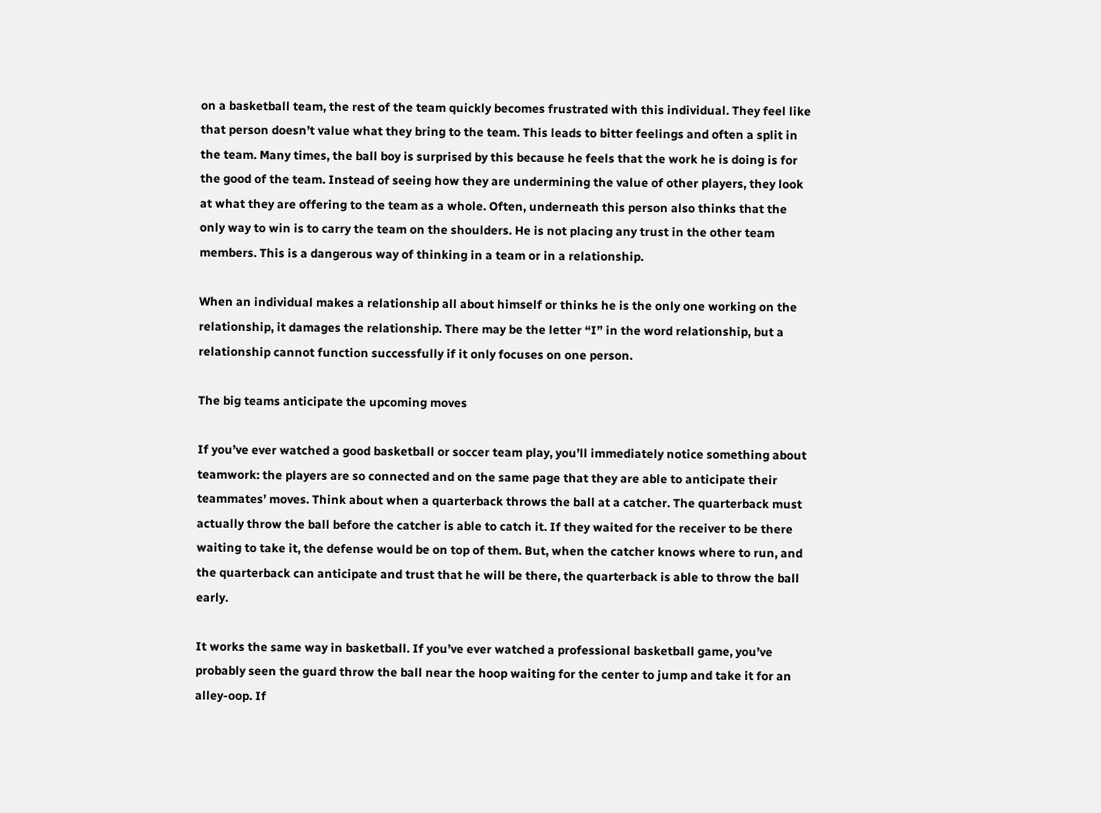on a basketball team, the rest of the team quickly becomes frustrated with this individual. They feel like that person doesn’t value what they bring to the team. This leads to bitter feelings and often a split in the team. Many times, the ball boy is surprised by this because he feels that the work he is doing is for the good of the team. Instead of seeing how they are undermining the value of other players, they look at what they are offering to the team as a whole. Often, underneath this person also thinks that the only way to win is to carry the team on the shoulders. He is not placing any trust in the other team members. This is a dangerous way of thinking in a team or in a relationship.

When an individual makes a relationship all about himself or thinks he is the only one working on the relationship, it damages the relationship. There may be the letter “I” in the word relationship, but a relationship cannot function successfully if it only focuses on one person.

The big teams anticipate the upcoming moves

If you’ve ever watched a good basketball or soccer team play, you’ll immediately notice something about teamwork: the players are so connected and on the same page that they are able to anticipate their teammates’ moves. Think about when a quarterback throws the ball at a catcher. The quarterback must actually throw the ball before the catcher is able to catch it. If they waited for the receiver to be there waiting to take it, the defense would be on top of them. But, when the catcher knows where to run, and the quarterback can anticipate and trust that he will be there, the quarterback is able to throw the ball early.

It works the same way in basketball. If you’ve ever watched a professional basketball game, you’ve probably seen the guard throw the ball near the hoop waiting for the center to jump and take it for an alley-oop. If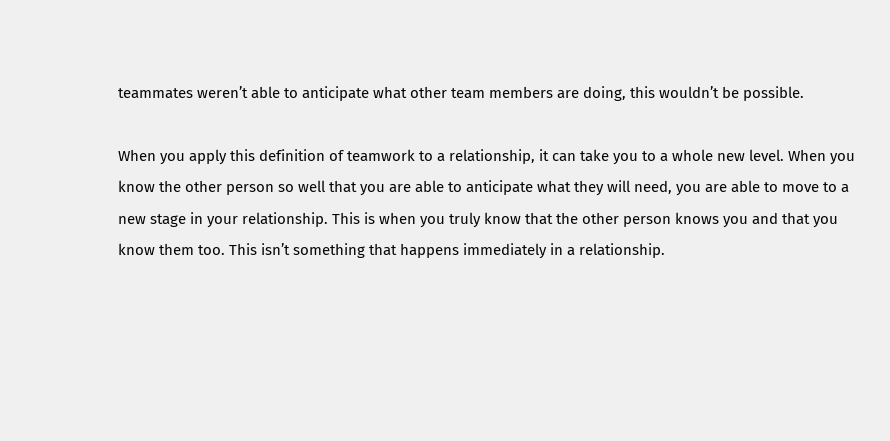teammates weren’t able to anticipate what other team members are doing, this wouldn’t be possible.

When you apply this definition of teamwork to a relationship, it can take you to a whole new level. When you know the other person so well that you are able to anticipate what they will need, you are able to move to a new stage in your relationship. This is when you truly know that the other person knows you and that you know them too. This isn’t something that happens immediately in a relationship.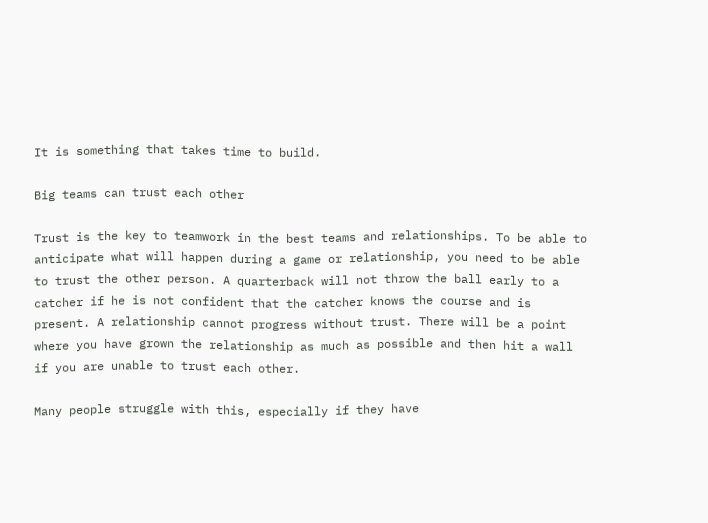It is something that takes time to build.

Big teams can trust each other

Trust is the key to teamwork in the best teams and relationships. To be able to anticipate what will happen during a game or relationship, you need to be able to trust the other person. A quarterback will not throw the ball early to a catcher if he is not confident that the catcher knows the course and is present. A relationship cannot progress without trust. There will be a point where you have grown the relationship as much as possible and then hit a wall if you are unable to trust each other.

Many people struggle with this, especially if they have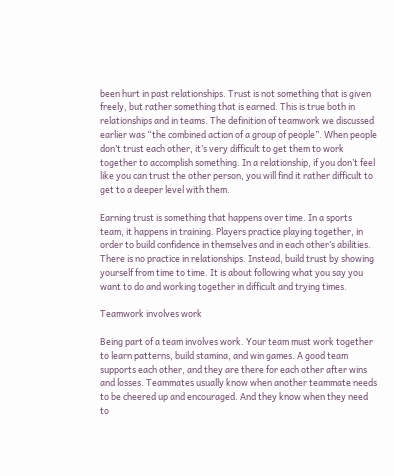been hurt in past relationships. Trust is not something that is given freely, but rather something that is earned. This is true both in relationships and in teams. The definition of teamwork we discussed earlier was “the combined action of a group of people”. When people don’t trust each other, it’s very difficult to get them to work together to accomplish something. In a relationship, if you don’t feel like you can trust the other person, you will find it rather difficult to get to a deeper level with them.

Earning trust is something that happens over time. In a sports team, it happens in training. Players practice playing together, in order to build confidence in themselves and in each other’s abilities. There is no practice in relationships. Instead, build trust by showing yourself from time to time. It is about following what you say you want to do and working together in difficult and trying times.

Teamwork involves work

Being part of a team involves work. Your team must work together to learn patterns, build stamina, and win games. A good team supports each other, and they are there for each other after wins and losses. Teammates usually know when another teammate needs to be cheered up and encouraged. And they know when they need to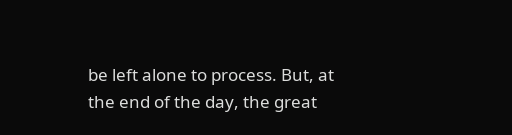be left alone to process. But, at the end of the day, the great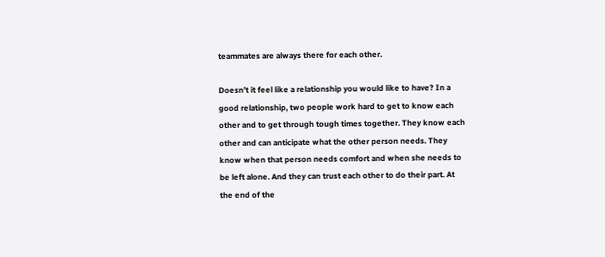teammates are always there for each other.

Doesn’t it feel like a relationship you would like to have? In a good relationship, two people work hard to get to know each other and to get through tough times together. They know each other and can anticipate what the other person needs. They know when that person needs comfort and when she needs to be left alone. And they can trust each other to do their part. At the end of the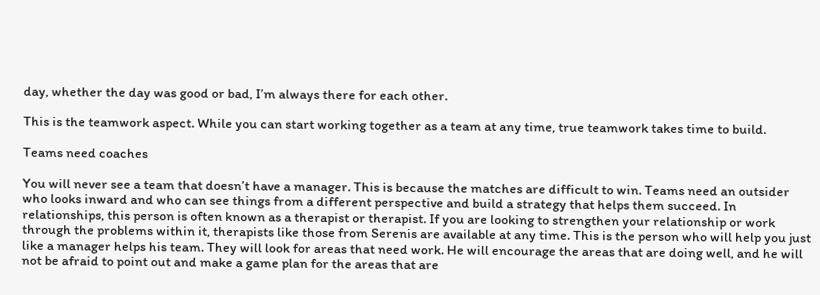day, whether the day was good or bad, I’m always there for each other.

This is the teamwork aspect. While you can start working together as a team at any time, true teamwork takes time to build.

Teams need coaches

You will never see a team that doesn’t have a manager. This is because the matches are difficult to win. Teams need an outsider who looks inward and who can see things from a different perspective and build a strategy that helps them succeed. In relationships, this person is often known as a therapist or therapist. If you are looking to strengthen your relationship or work through the problems within it, therapists like those from Serenis are available at any time. This is the person who will help you just like a manager helps his team. They will look for areas that need work. He will encourage the areas that are doing well, and he will not be afraid to point out and make a game plan for the areas that are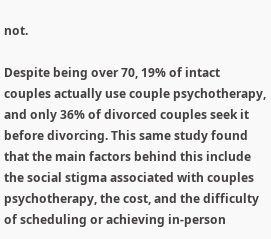not.

Despite being over 70, 19% of intact couples actually use couple psychotherapy, and only 36% of divorced couples seek it before divorcing. This same study found that the main factors behind this include the social stigma associated with couples psychotherapy, the cost, and the difficulty of scheduling or achieving in-person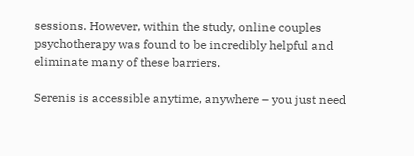sessions. However, within the study, online couples psychotherapy was found to be incredibly helpful and eliminate many of these barriers.

Serenis is accessible anytime, anywhere – you just need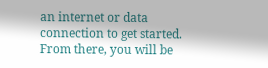an internet or data connection to get started. From there, you will be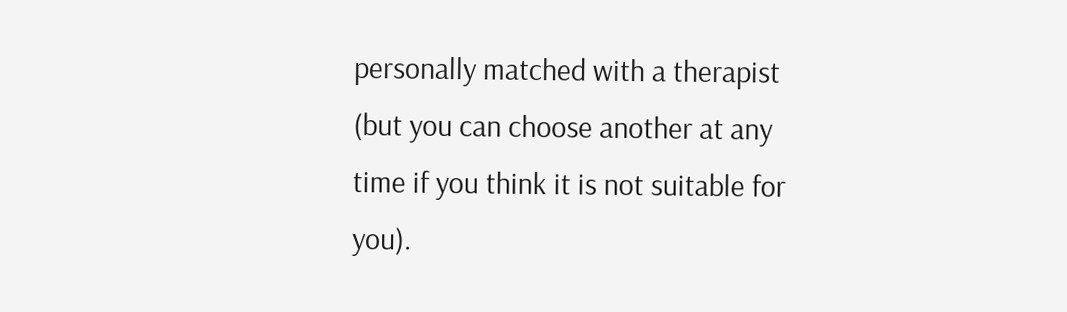personally matched with a therapist (but you can choose another at any time if you think it is not suitable for you).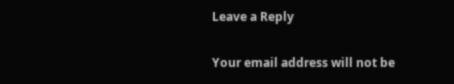Leave a Reply

Your email address will not be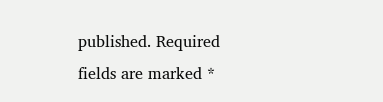published. Required fields are marked *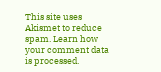This site uses Akismet to reduce spam. Learn how your comment data is processed.